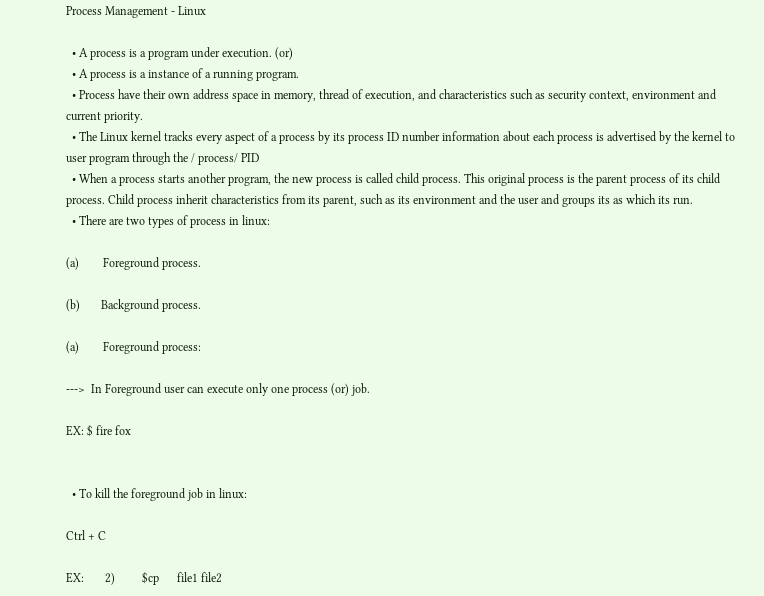Process Management - Linux

  • A process is a program under execution. (or)
  • A process is a instance of a running program.
  • Process have their own address space in memory, thread of execution, and characteristics such as security context, environment and current priority.
  • The Linux kernel tracks every aspect of a process by its process ID number information about each process is advertised by the kernel to user program through the / process/ PID
  • When a process starts another program, the new process is called child process. This original process is the parent process of its child process. Child process inherit characteristics from its parent, such as its environment and the user and groups its as which its run.
  • There are two types of process in linux:

(a)        Foreground process.

(b)       Background process.

(a)        Foreground process:

--->  In Foreground user can execute only one process (or) job.

EX: $ fire fox


  • To kill the foreground job in linux:

Ctrl + C

EX:       2)         $cp      file1 file2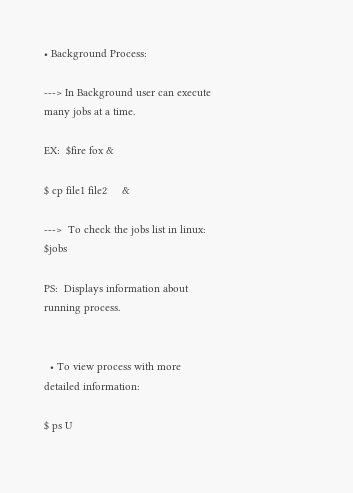• Background Process:

---> In Background user can execute many jobs at a time.

EX:  $fire fox &

$ cp file1 file2     &

--->  To check the jobs list in linux:       $jobs

PS:  Displays information about running process.


  • To view process with more detailed information:

$ ps U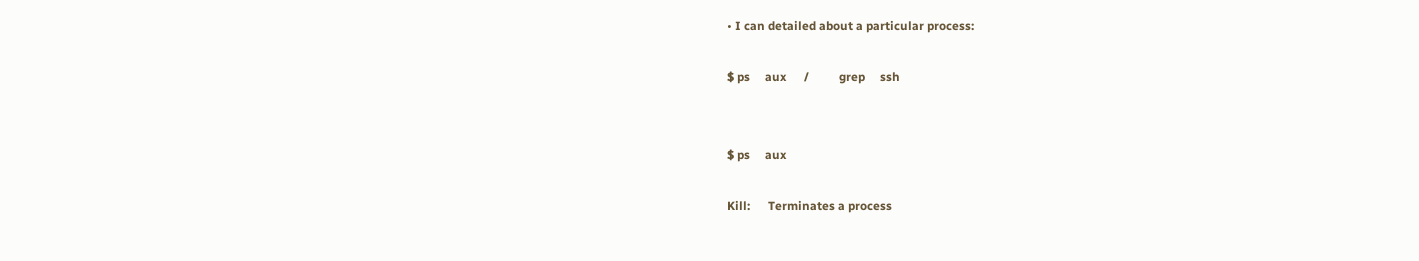• I can detailed about a particular process:

$ ps     aux      /          grep     ssh


$ ps     aux

Kill:      Terminates a process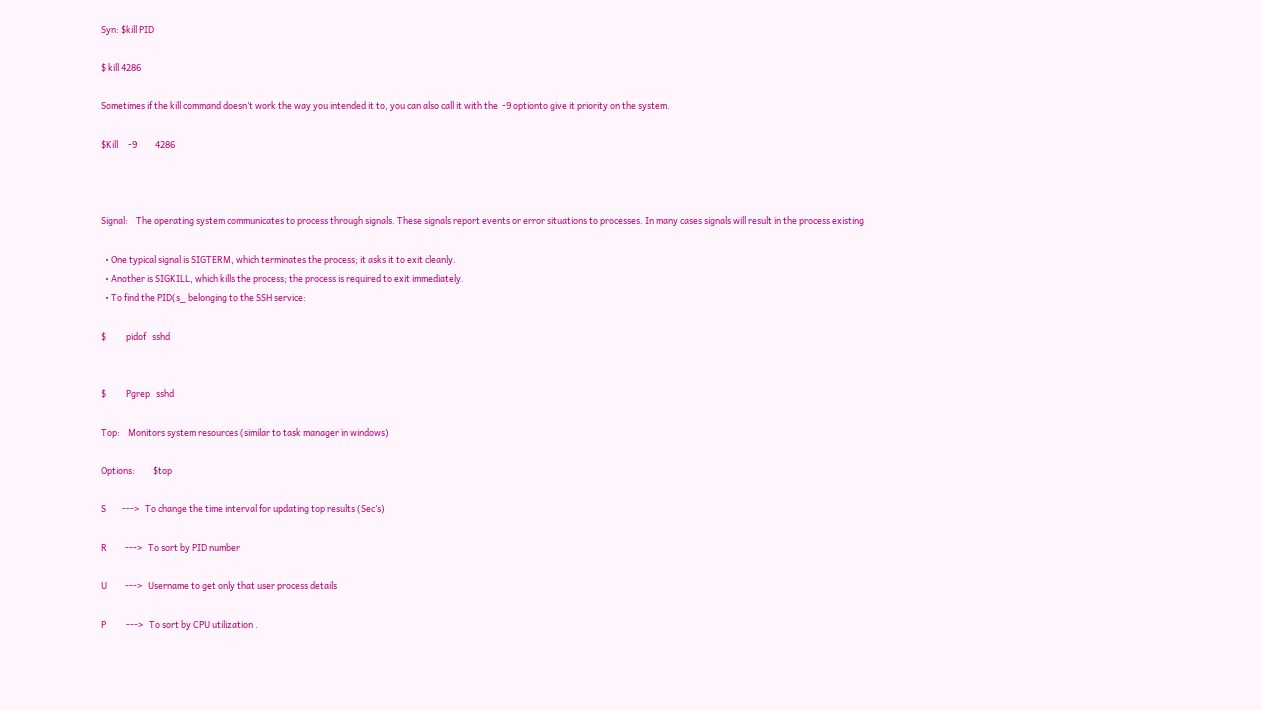Syn: $kill PID

$ kill 4286

Sometimes if the kill command doesn’t work the way you intended it to, you can also call it with the  -9 optionto give it priority on the system.

$Kill     -9         4286



Signal:    The operating system communicates to process through signals. These signals report events or error situations to processes. In many cases signals will result in the process existing

  • One typical signal is SIGTERM, which terminates the process; it asks it to exit cleanly.
  • Another is SIGKILL, which kills the process; the process is required to exit immediately.
  • To find the PID(s_ belonging to the SSH service:

$          pidof   sshd


$          Pgrep   sshd

Top:    Monitors system resources (similar to task manager in windows)

Options:         $top

S        --->   To change the time interval for updating top results (Sec’s)

R         --->   To sort by PID number

U         --->   Username to get only that user process details

P          --->   To sort by CPU utilization .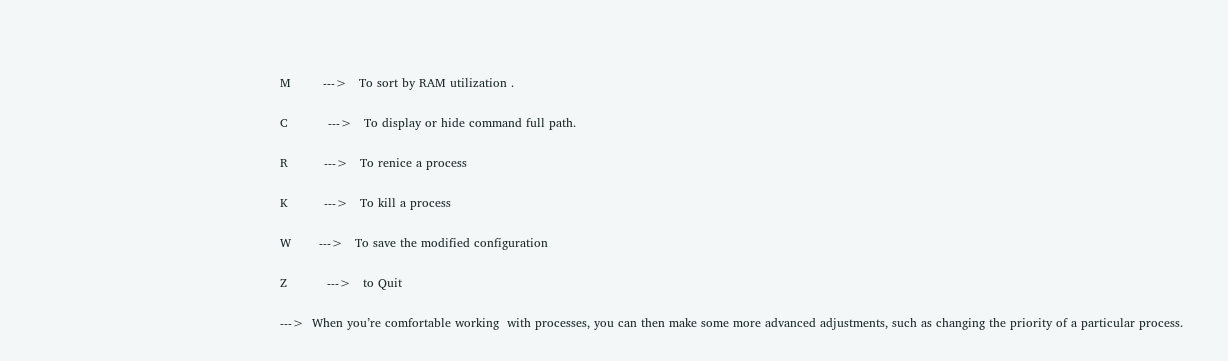M        --->   To sort by RAM utilization .

C          --->   To display or hide command full path.

R         --->   To renice a process

K         --->   To kill a process

W       --->   To save the modified configuration

Z          --->   to Quit

--->  When you’re comfortable working  with processes, you can then make some more advanced adjustments, such as changing the priority of a particular process.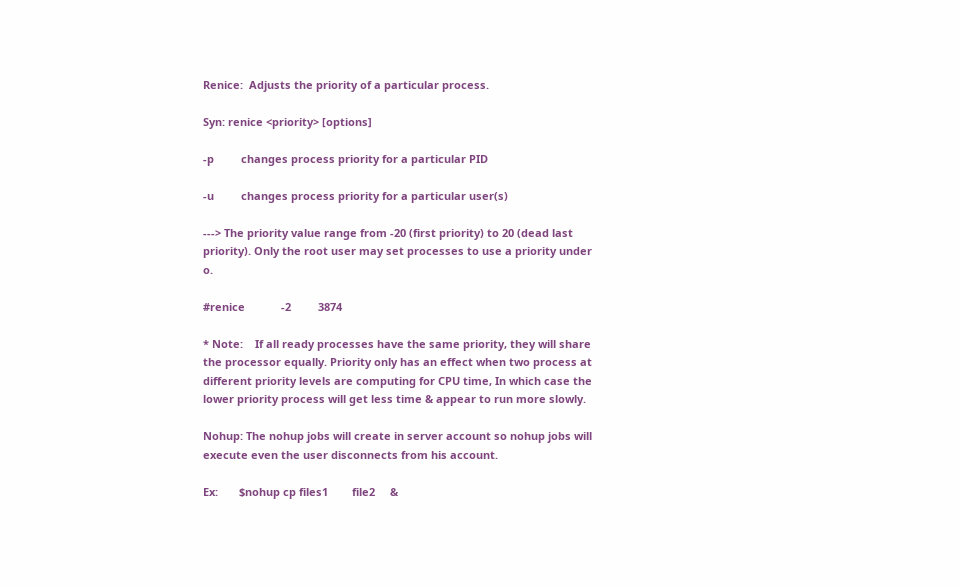Renice:  Adjusts the priority of a particular process.

Syn: renice <priority> [options]

-p         changes process priority for a particular PID

-u         changes process priority for a particular user(s)

---> The priority value range from -20 (first priority) to 20 (dead last priority). Only the root user may set processes to use a priority under o.

#renice            -2         3874

* Note:    If all ready processes have the same priority, they will share the processor equally. Priority only has an effect when two process at different priority levels are computing for CPU time, In which case the lower priority process will get less time & appear to run more slowly.

Nohup: The nohup jobs will create in server account so nohup jobs will execute even the user disconnects from his account.

Ex:       $nohup cp files1        file2     &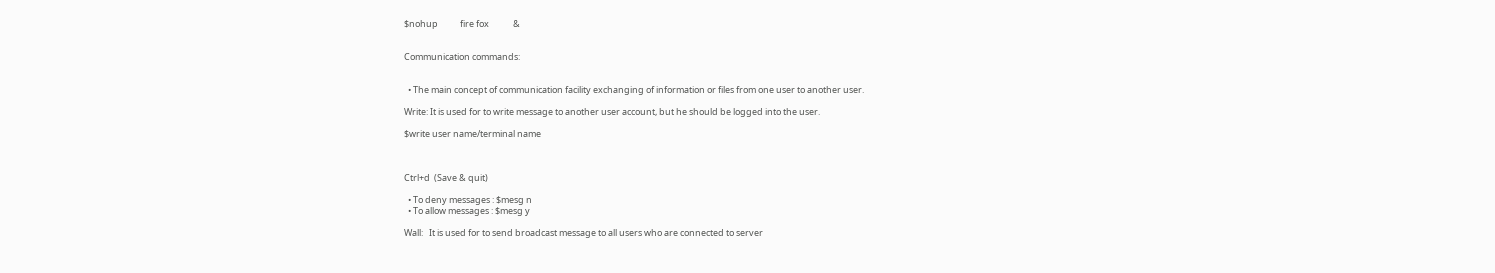$nohup           fire fox            &


Communication commands:


  • The main concept of communication facility exchanging of information or files from one user to another user.

Write: It is used for to write message to another user account, but he should be logged into the user.

$write user name/terminal name



Ctrl+d  (Save & quit)

  • To deny messages : $mesg n
  • To allow messages : $mesg y

Wall:   It is used for to send broadcast message to all users who are connected to server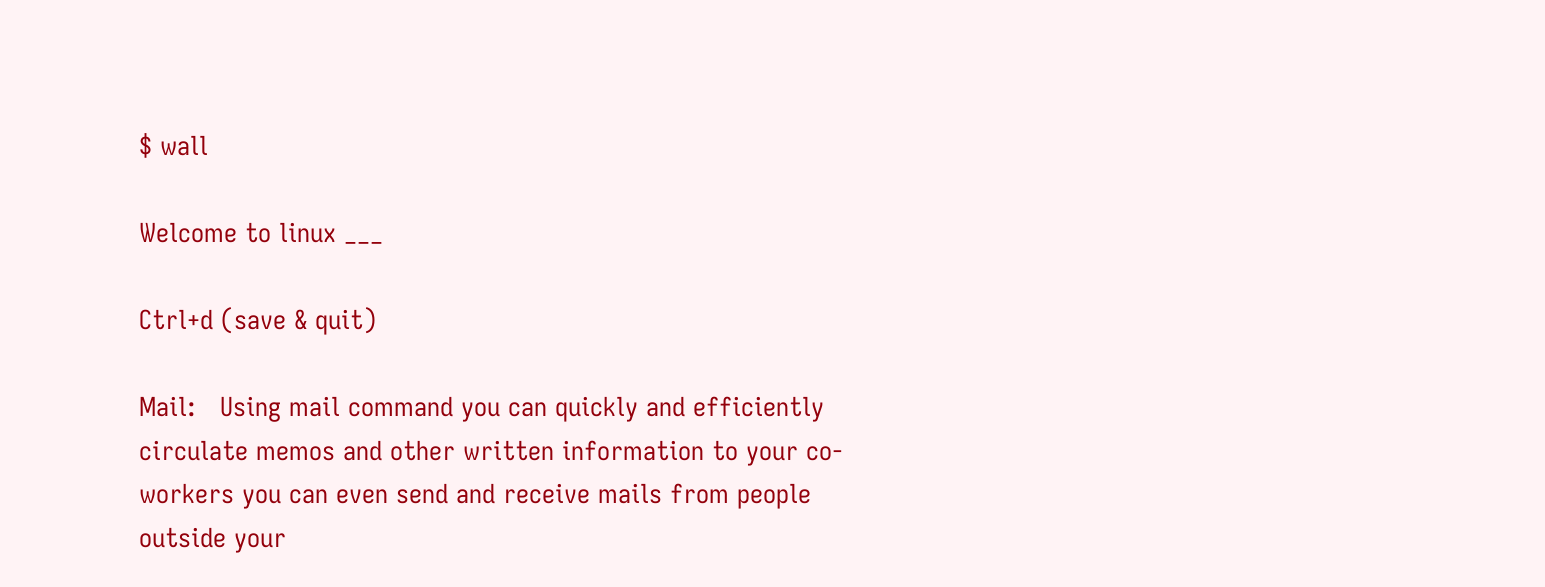$ wall

Welcome to linux ___

Ctrl+d (save & quit)

Mail:   Using mail command you can quickly and efficiently circulate memos and other written information to your co-workers you can even send and receive mails from people outside your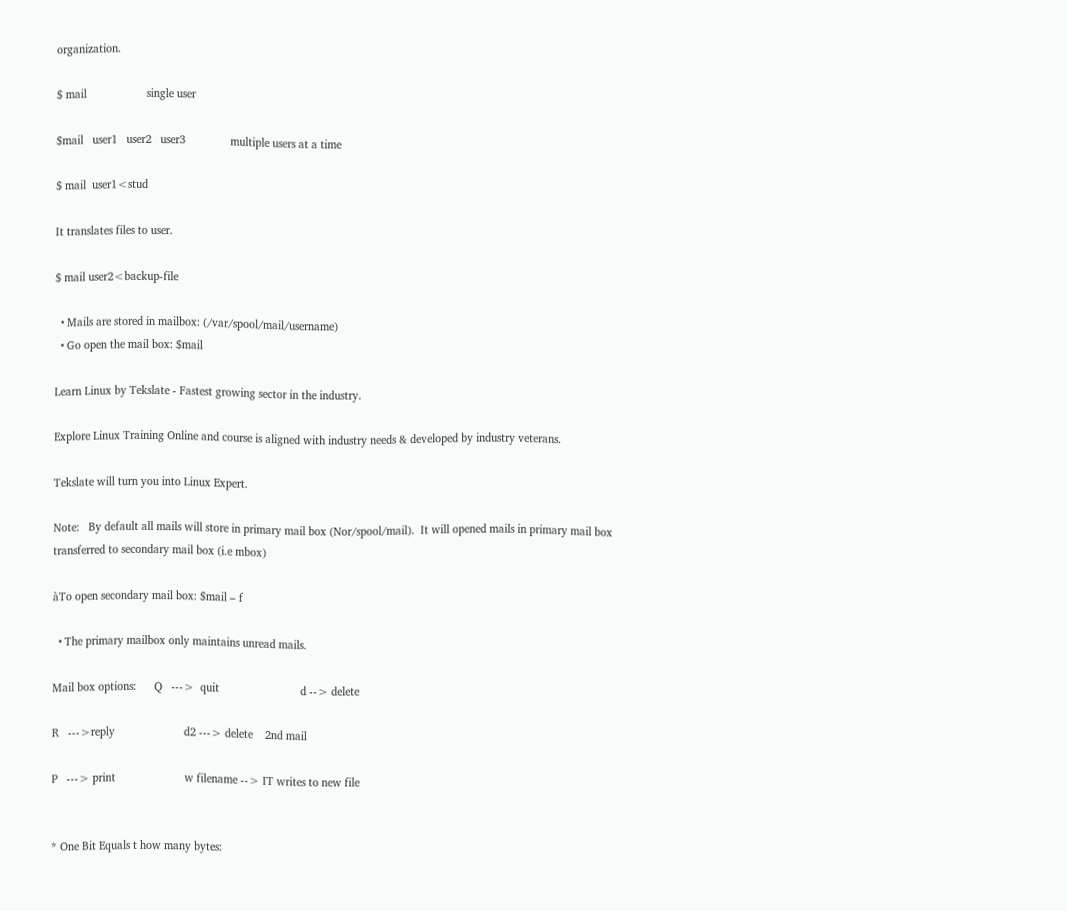organization.

$ mail                    single user

$mail   user1   user2   user3               multiple users at a time

$ mail  user1<stud

It translates files to user.

$ mail user2<backup-file

  • Mails are stored in mailbox: (/var/spool/mail/username)
  • Go open the mail box: $mail

Learn Linux by Tekslate - Fastest growing sector in the industry.

Explore Linux Training Online and course is aligned with industry needs & developed by industry veterans.

Tekslate will turn you into Linux Expert.

Note:   By default all mails will store in primary mail box (Nor/spool/mail).  It will opened mails in primary mail box transferred to secondary mail box (i.e mbox)

àTo open secondary mail box: $mail – f

  • The primary mailbox only maintains unread mails.

Mail box options:      Q   --->  quit                           d --> delete

R   --->reply                       d2 ---> delete    2nd mail

P   ---> print                       w filename --> IT writes to new file


* One Bit Equals t how many bytes: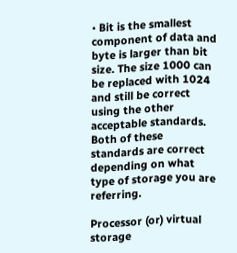• Bit is the smallest component of data and byte is larger than bit size. The size 1000 can be replaced with 1024 and still be correct using the other acceptable standards. Both of these standards are correct depending on what type of storage you are referring.

Processor (or) virtual storage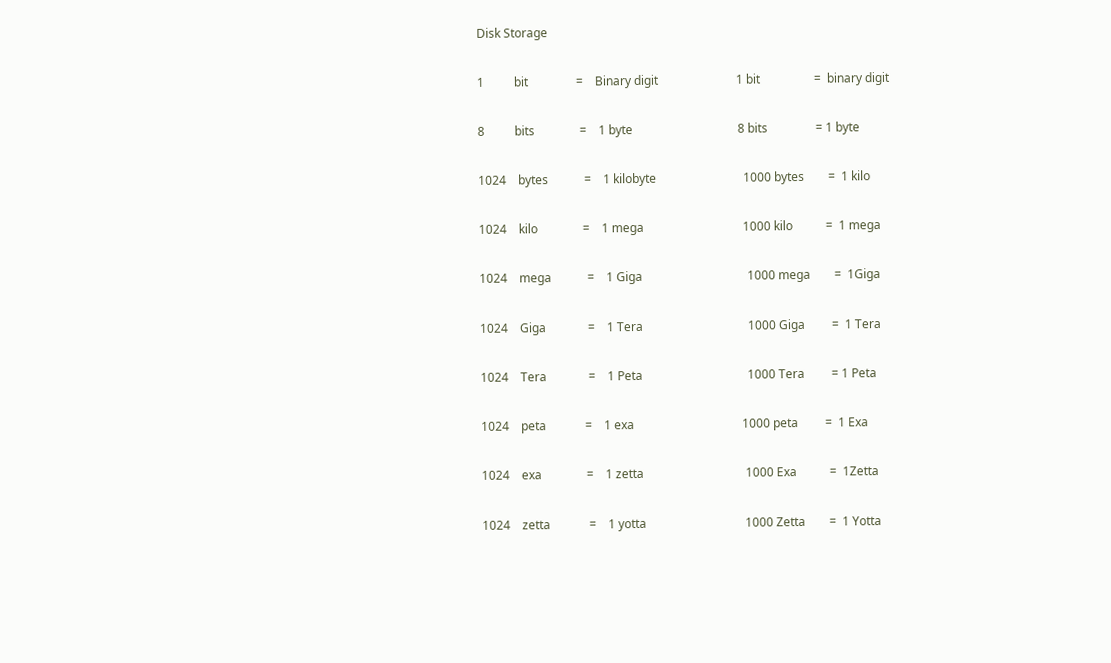Disk Storage

1          bit                =    Binary digit                          1 bit                  =  binary digit

8          bits               =    1 byte                                   8 bits                = 1 byte

1024    bytes            =    1 kilobyte                             1000 bytes        =  1 kilo

1024    kilo               =    1 mega                                 1000 kilo           =  1 mega

1024    mega            =    1 Giga                                   1000 mega        =  1Giga

1024    Giga              =    1 Tera                                   1000 Giga         =  1 Tera

1024    Tera              =    1 Peta                                   1000 Tera         = 1 Peta

1024    peta             =    1 exa                                    1000 peta         =  1 Exa

1024    exa               =    1 zetta                                  1000 Exa           =  1Zetta

1024    zetta             =    1 yotta                                 1000 Zetta        =  1 Yotta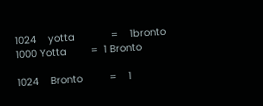1024    yotta            =    1bronto                               1000 Yotta        =  1 Bronto

1024    Bronto         =    1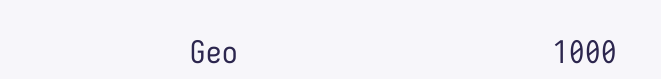Geo                                   1000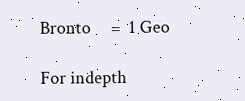Bronto     =  1 Geo

For indepth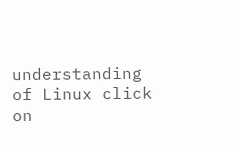understanding of Linux click on